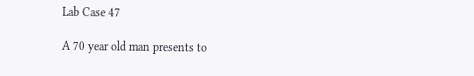Lab Case 47

A 70 year old man presents to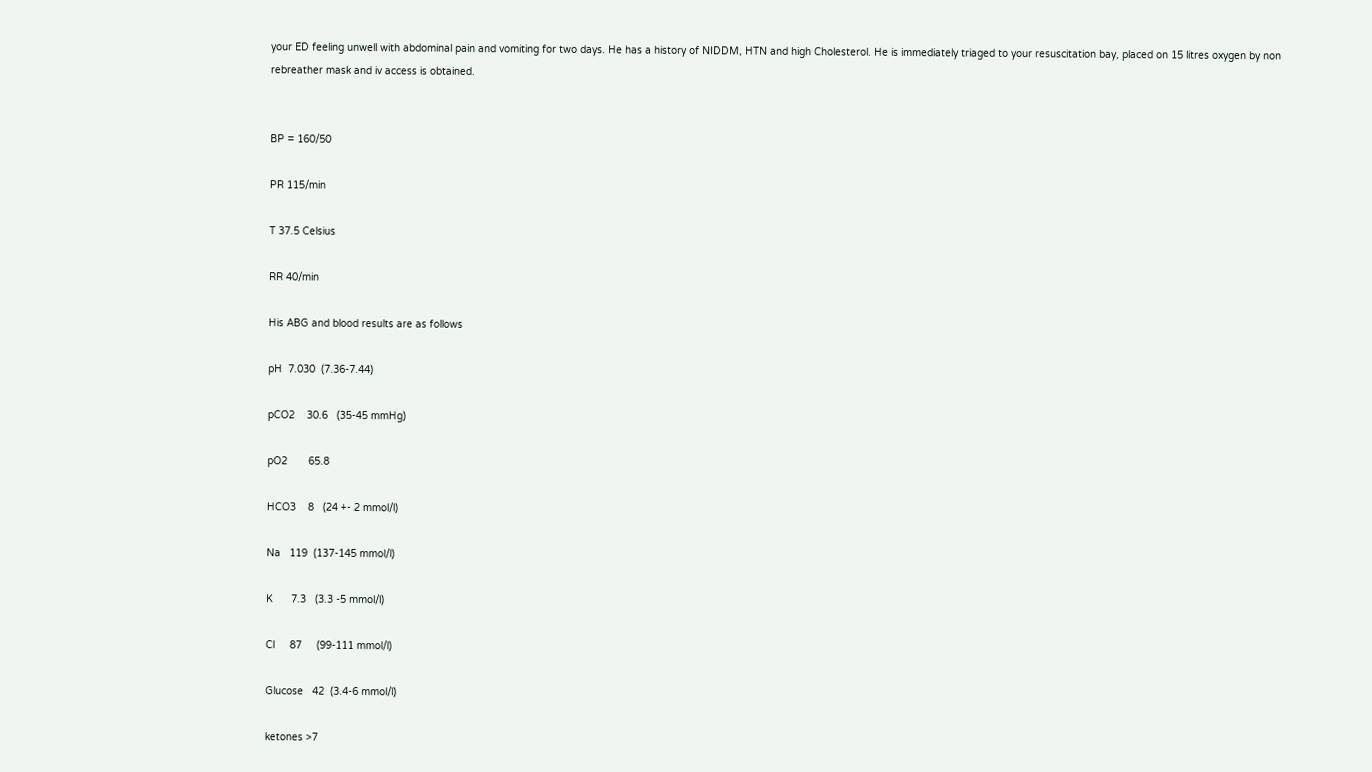your ED feeling unwell with abdominal pain and vomiting for two days. He has a history of NIDDM, HTN and high Cholesterol. He is immediately triaged to your resuscitation bay, placed on 15 litres oxygen by non rebreather mask and iv access is obtained.


BP = 160/50

PR 115/min

T 37.5 Celsius

RR 40/min

His ABG and blood results are as follows

pH  7.030  (7.36-7.44)

pCO2    30.6   (35-45 mmHg)

pO2       65.8

HCO3    8   (24 +- 2 mmol/l)

Na   119  (137-145 mmol/l)

K      7.3   (3.3 -5 mmol/l)

Cl     87     (99-111 mmol/l)

Glucose   42  (3.4-6 mmol/l)

ketones >7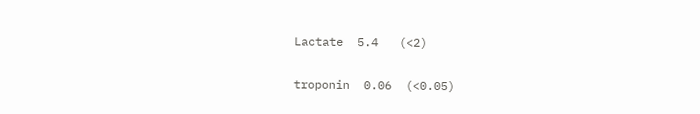Lactate  5.4   (<2)

troponin  0.06  (<0.05)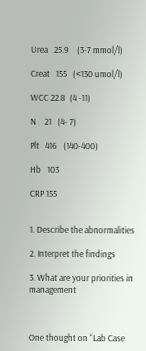Urea   25.9    (3-7 mmol/l)

Creat   155   (<130 umol/l)

WCC 22.8  (4 -11)

N    21   (4- 7)

Plt   416   (140-400)

Hb   103

CRP 155


1. Describe the abnormalities

2. Interpret the findings

3. What are your priorities in management



One thought on “Lab Case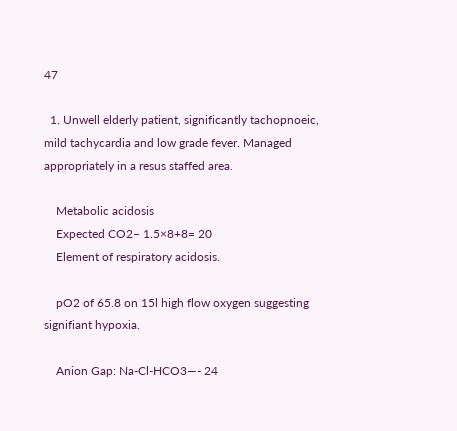47

  1. Unwell elderly patient, significantly tachopnoeic, mild tachycardia and low grade fever. Managed appropriately in a resus staffed area.

    Metabolic acidosis
    Expected CO2– 1.5×8+8= 20
    Element of respiratory acidosis.

    pO2 of 65.8 on 15l high flow oxygen suggesting signifiant hypoxia.

    Anion Gap: Na-Cl-HCO3—- 24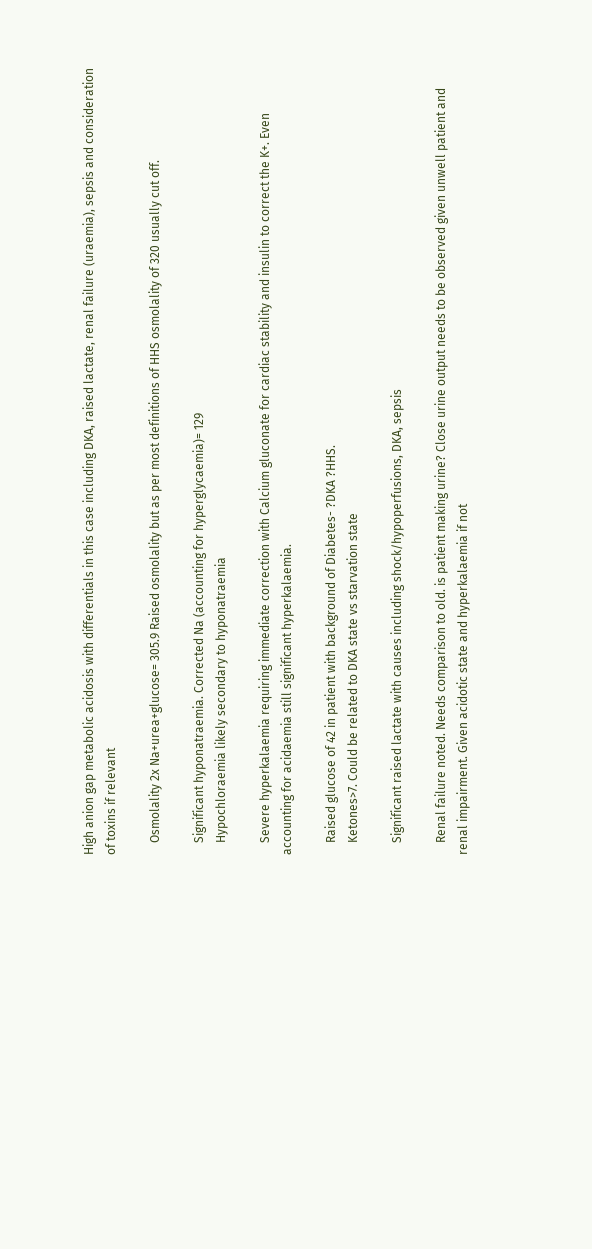High anion gap metabolic acidosis with differentials in this case including DKA, raised lactate, renal failure (uraemia), sepsis and consideration of toxins if relevant

    Osmolality 2x Na+urea+glucose= 305.9 Raised osmolality but as per most definitions of HHS osmolality of 320 usually cut off.

    Significant hyponatraemia. Corrected Na (accounting for hyperglycaemia)= 129
    Hypochloraemia likely secondary to hyponatraemia

    Severe hyperkalaemia requiring immediate correction with Calcium gluconate for cardiac stability and insulin to correct the K+. Even accounting for acidaemia still significant hyperkalaemia.

    Raised glucose of 42 in patient with background of Diabetes- ?DKA ?HHS.
    Ketones>7. Could be related to DKA state vs starvation state

    Significant raised lactate with causes including shock/hypoperfusions, DKA, sepsis

    Renal failure noted. Needs comparison to old. is patient making urine? Close urine output needs to be observed given unwell patient and renal impairment. Given acidotic state and hyperkalaemia if not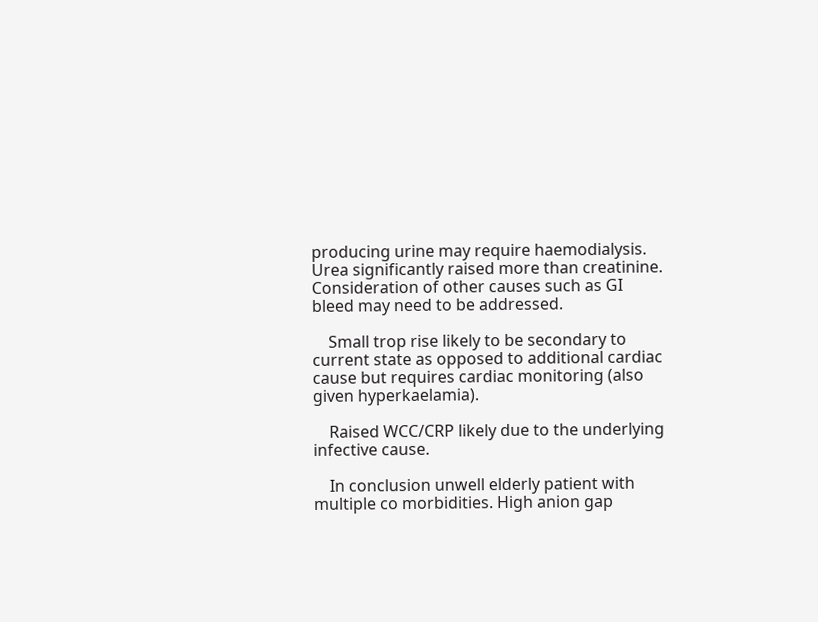producing urine may require haemodialysis. Urea significantly raised more than creatinine. Consideration of other causes such as GI bleed may need to be addressed.

    Small trop rise likely to be secondary to current state as opposed to additional cardiac cause but requires cardiac monitoring (also given hyperkaelamia).

    Raised WCC/CRP likely due to the underlying infective cause.

    In conclusion unwell elderly patient with multiple co morbidities. High anion gap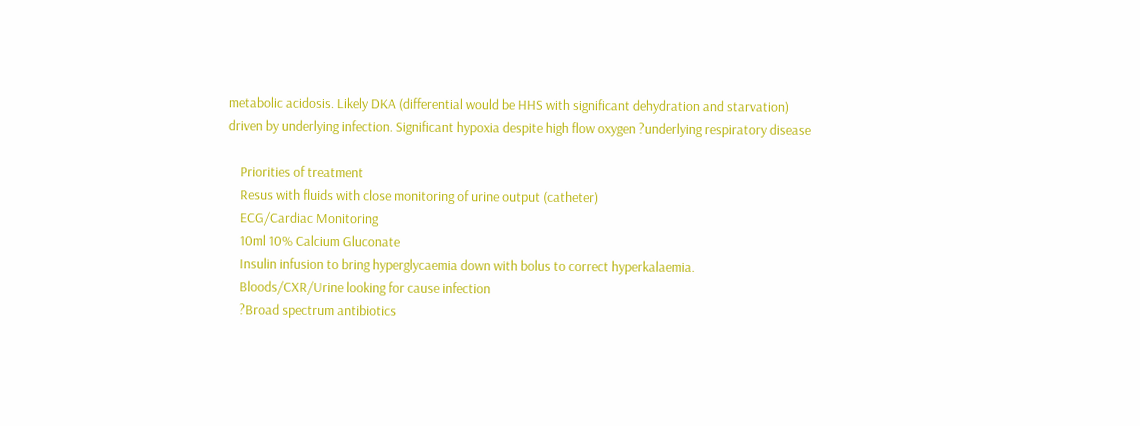metabolic acidosis. Likely DKA (differential would be HHS with significant dehydration and starvation) driven by underlying infection. Significant hypoxia despite high flow oxygen ?underlying respiratory disease

    Priorities of treatment
    Resus with fluids with close monitoring of urine output (catheter)
    ECG/Cardiac Monitoring
    10ml 10% Calcium Gluconate
    Insulin infusion to bring hyperglycaemia down with bolus to correct hyperkalaemia.
    Bloods/CXR/Urine looking for cause infection
    ?Broad spectrum antibiotics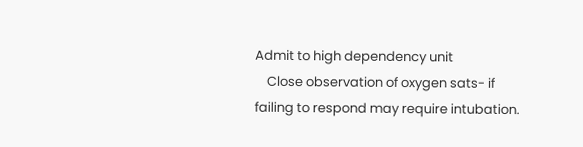Admit to high dependency unit
    Close observation of oxygen sats- if failing to respond may require intubation.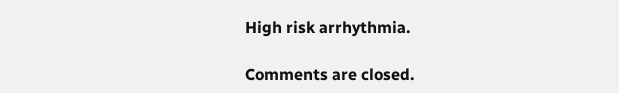High risk arrhythmia.

Comments are closed.